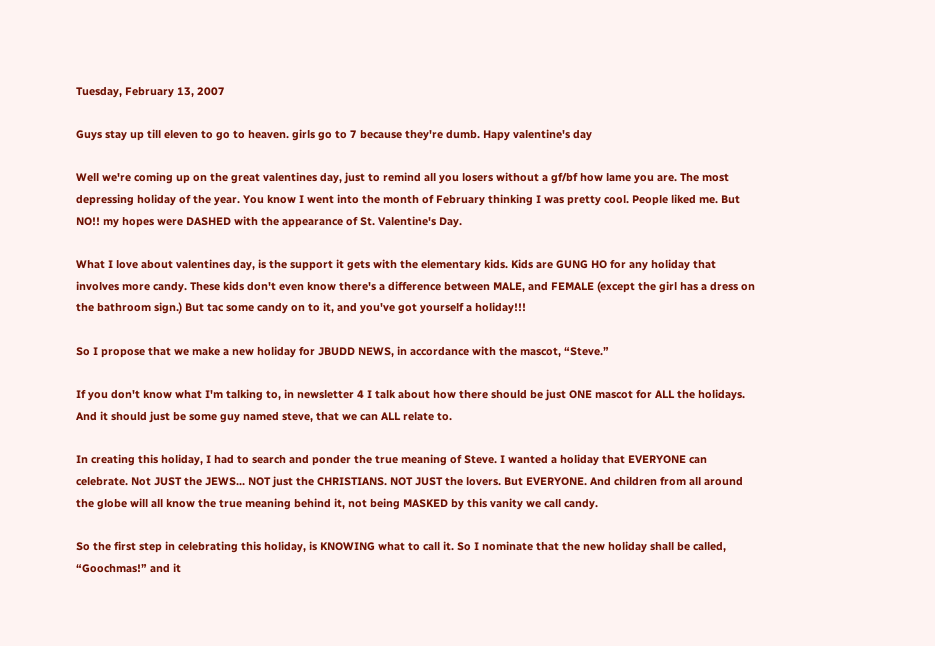Tuesday, February 13, 2007

Guys stay up till eleven to go to heaven. girls go to 7 because they're dumb. Hapy valentine's day

Well we're coming up on the great valentines day, just to remind all you losers without a gf/bf how lame you are. The most depressing holiday of the year. You know I went into the month of February thinking I was pretty cool. People liked me. But NO!! my hopes were DASHED with the appearance of St. Valentine's Day.

What I love about valentines day, is the support it gets with the elementary kids. Kids are GUNG HO for any holiday that involves more candy. These kids don't even know there's a difference between MALE, and FEMALE (except the girl has a dress on the bathroom sign.) But tac some candy on to it, and you've got yourself a holiday!!!

So I propose that we make a new holiday for JBUDD NEWS, in accordance with the mascot, “Steve.”

If you don't know what I'm talking to, in newsletter 4 I talk about how there should be just ONE mascot for ALL the holidays. And it should just be some guy named steve, that we can ALL relate to.

In creating this holiday, I had to search and ponder the true meaning of Steve. I wanted a holiday that EVERYONE can celebrate. Not JUST the JEWS... NOT just the CHRISTIANS. NOT JUST the lovers. But EVERYONE. And children from all around the globe will all know the true meaning behind it, not being MASKED by this vanity we call candy.

So the first step in celebrating this holiday, is KNOWING what to call it. So I nominate that the new holiday shall be called, “Goochmas!” and it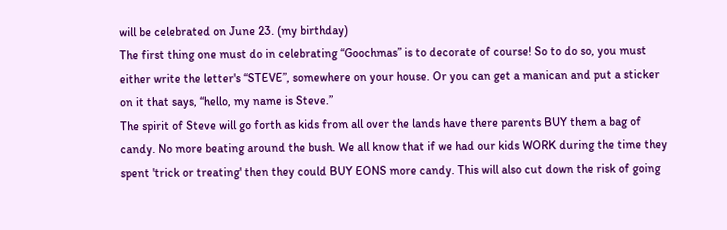will be celebrated on June 23. (my birthday)
The first thing one must do in celebrating “Goochmas” is to decorate of course! So to do so, you must either write the letter's “STEVE”, somewhere on your house. Or you can get a manican and put a sticker on it that says, “hello, my name is Steve.”
The spirit of Steve will go forth as kids from all over the lands have there parents BUY them a bag of candy. No more beating around the bush. We all know that if we had our kids WORK during the time they spent 'trick or treating' then they could BUY EONS more candy. This will also cut down the risk of going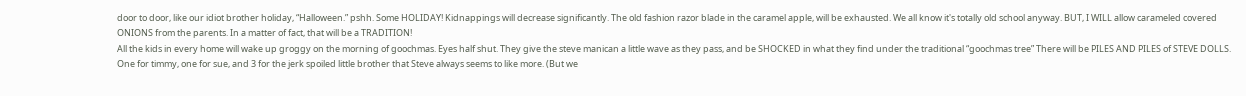door to door, like our idiot brother holiday, “Halloween.” pshh. Some HOLIDAY! Kidnappings will decrease significantly. The old fashion razor blade in the caramel apple, will be exhausted. We all know it's totally old school anyway. BUT, I WILL allow carameled covered ONIONS from the parents. In a matter of fact, that will be a TRADITION!
All the kids in every home will wake up groggy on the morning of goochmas. Eyes half shut. They give the steve manican a little wave as they pass, and be SHOCKED in what they find under the traditional “goochmas tree” There will be PILES AND PILES of STEVE DOLLS. One for timmy, one for sue, and 3 for the jerk spoiled little brother that Steve always seems to like more. (But we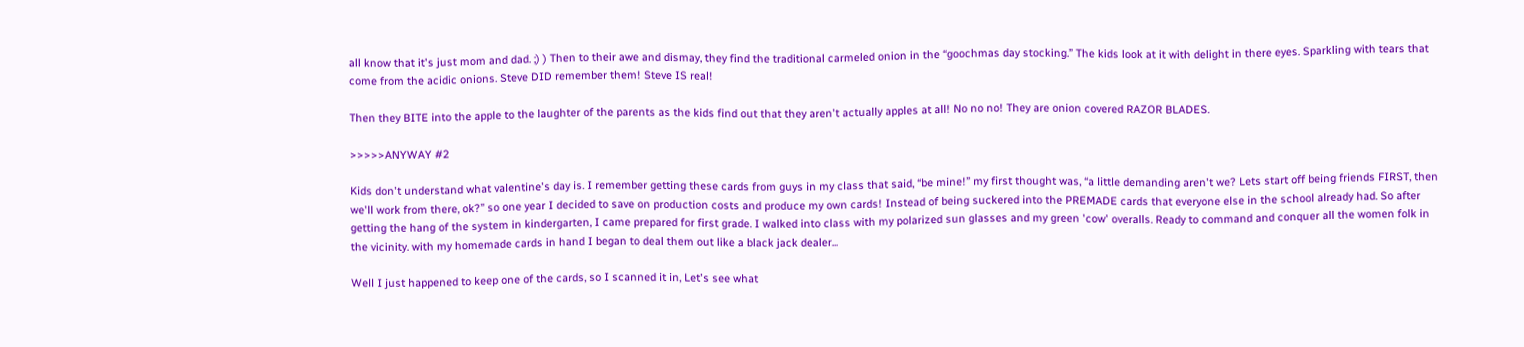all know that it's just mom and dad. ;) ) Then to their awe and dismay, they find the traditional carmeled onion in the “goochmas day stocking.” The kids look at it with delight in there eyes. Sparkling with tears that come from the acidic onions. Steve DID remember them! Steve IS real!

Then they BITE into the apple to the laughter of the parents as the kids find out that they aren't actually apples at all! No no no! They are onion covered RAZOR BLADES.

>>>>>ANYWAY #2

Kids don't understand what valentine's day is. I remember getting these cards from guys in my class that said, “be mine!” my first thought was, “a little demanding aren't we? Lets start off being friends FIRST, then we'll work from there, ok?” so one year I decided to save on production costs and produce my own cards! Instead of being suckered into the PREMADE cards that everyone else in the school already had. So after getting the hang of the system in kindergarten, I came prepared for first grade. I walked into class with my polarized sun glasses and my green 'cow' overalls. Ready to command and conquer all the women folk in the vicinity. with my homemade cards in hand I began to deal them out like a black jack dealer...

Well I just happened to keep one of the cards, so I scanned it in, Let's see what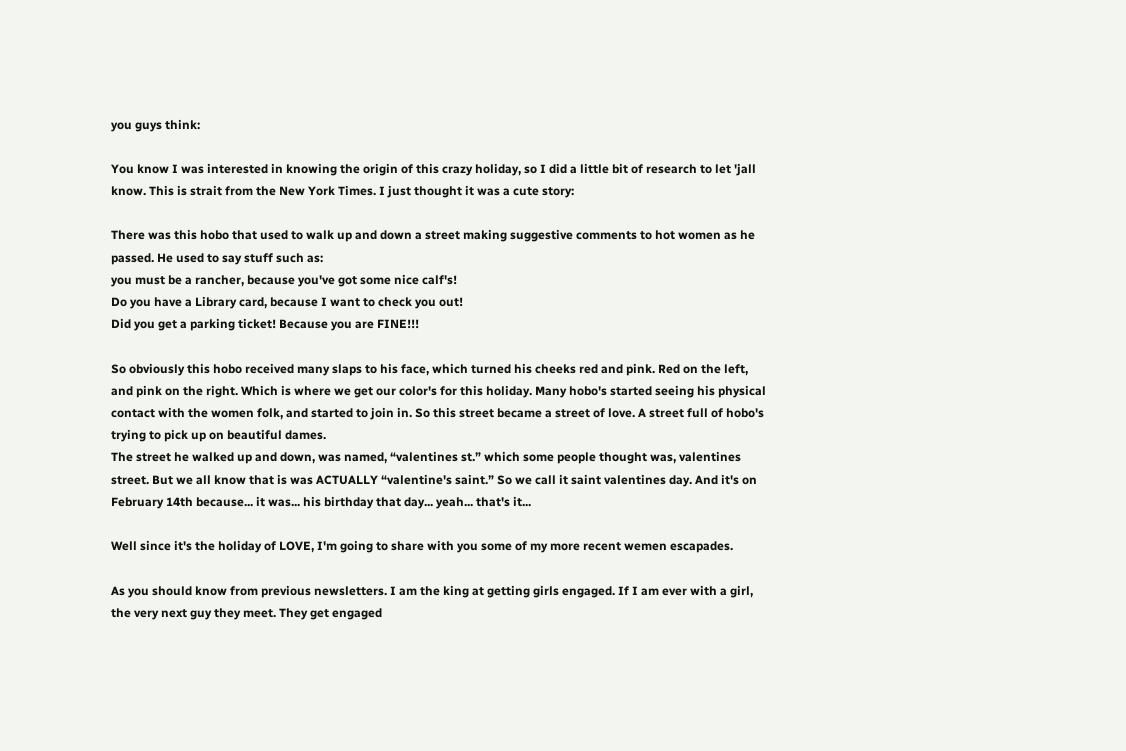you guys think:

You know I was interested in knowing the origin of this crazy holiday, so I did a little bit of research to let 'jall know. This is strait from the New York Times. I just thought it was a cute story:

There was this hobo that used to walk up and down a street making suggestive comments to hot women as he passed. He used to say stuff such as:
you must be a rancher, because you've got some nice calf's!
Do you have a Library card, because I want to check you out!
Did you get a parking ticket! Because you are FINE!!!

So obviously this hobo received many slaps to his face, which turned his cheeks red and pink. Red on the left, and pink on the right. Which is where we get our color's for this holiday. Many hobo's started seeing his physical contact with the women folk, and started to join in. So this street became a street of love. A street full of hobo's trying to pick up on beautiful dames.
The street he walked up and down, was named, “valentines st.” which some people thought was, valentines street. But we all know that is was ACTUALLY “valentine's saint.” So we call it saint valentines day. And it's on February 14th because... it was... his birthday that day... yeah... that's it...

Well since it's the holiday of LOVE, I'm going to share with you some of my more recent wemen escapades.

As you should know from previous newsletters. I am the king at getting girls engaged. If I am ever with a girl, the very next guy they meet. They get engaged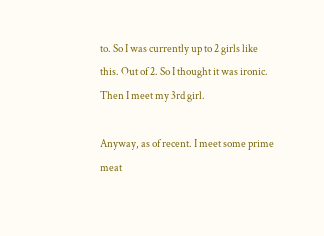to. So I was currently up to 2 girls like this. Out of 2. So I thought it was ironic. Then I meet my 3rd girl.

Anyway, as of recent. I meet some prime meat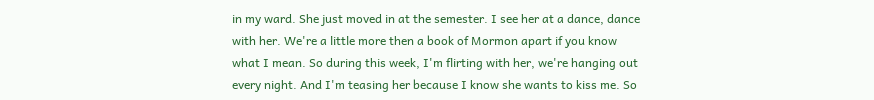in my ward. She just moved in at the semester. I see her at a dance, dance with her. We're a little more then a book of Mormon apart if you know what I mean. So during this week, I'm flirting with her, we're hanging out every night. And I'm teasing her because I know she wants to kiss me. So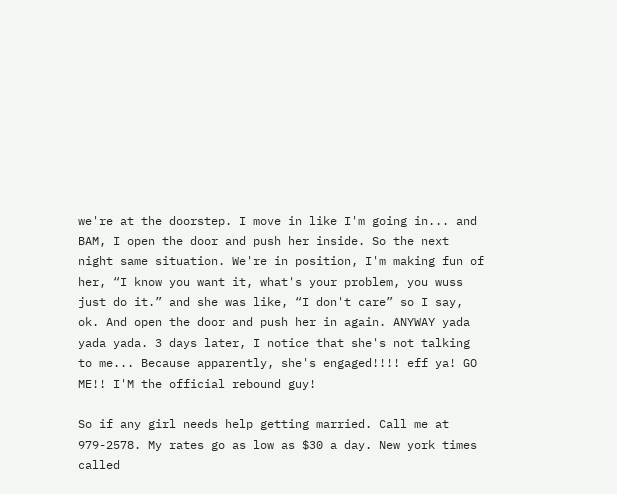we're at the doorstep. I move in like I'm going in... and BAM, I open the door and push her inside. So the next night same situation. We're in position, I'm making fun of her, “I know you want it, what's your problem, you wuss just do it.” and she was like, “I don't care” so I say, ok. And open the door and push her in again. ANYWAY yada yada yada. 3 days later, I notice that she's not talking to me... Because apparently, she's engaged!!!! eff ya! GO ME!! I'M the official rebound guy!

So if any girl needs help getting married. Call me at 979-2578. My rates go as low as $30 a day. New york times called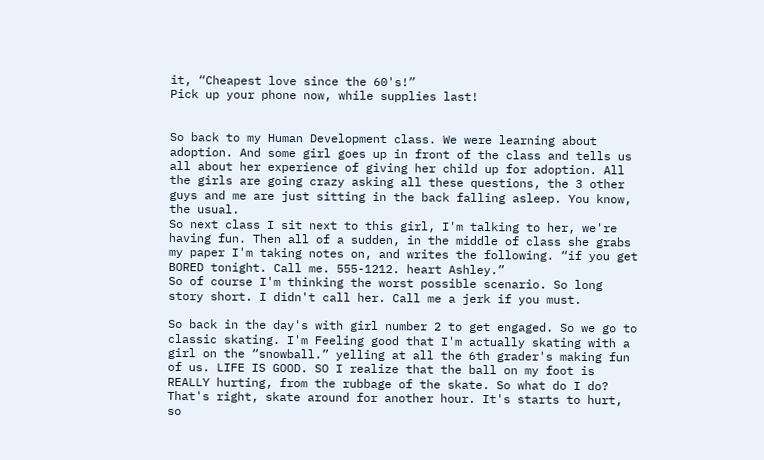it, “Cheapest love since the 60's!”
Pick up your phone now, while supplies last!


So back to my Human Development class. We were learning about adoption. And some girl goes up in front of the class and tells us all about her experience of giving her child up for adoption. All the girls are going crazy asking all these questions, the 3 other guys and me are just sitting in the back falling asleep. You know, the usual.
So next class I sit next to this girl, I'm talking to her, we're having fun. Then all of a sudden, in the middle of class she grabs my paper I'm taking notes on, and writes the following. “if you get BORED tonight. Call me. 555-1212. heart Ashley.”
So of course I'm thinking the worst possible scenario. So long story short. I didn't call her. Call me a jerk if you must.

So back in the day's with girl number 2 to get engaged. So we go to classic skating. I'm Feeling good that I'm actually skating with a girl on the “snowball.” yelling at all the 6th grader's making fun of us. LIFE IS GOOD. SO I realize that the ball on my foot is REALLY hurting, from the rubbage of the skate. So what do I do? That's right, skate around for another hour. It's starts to hurt, so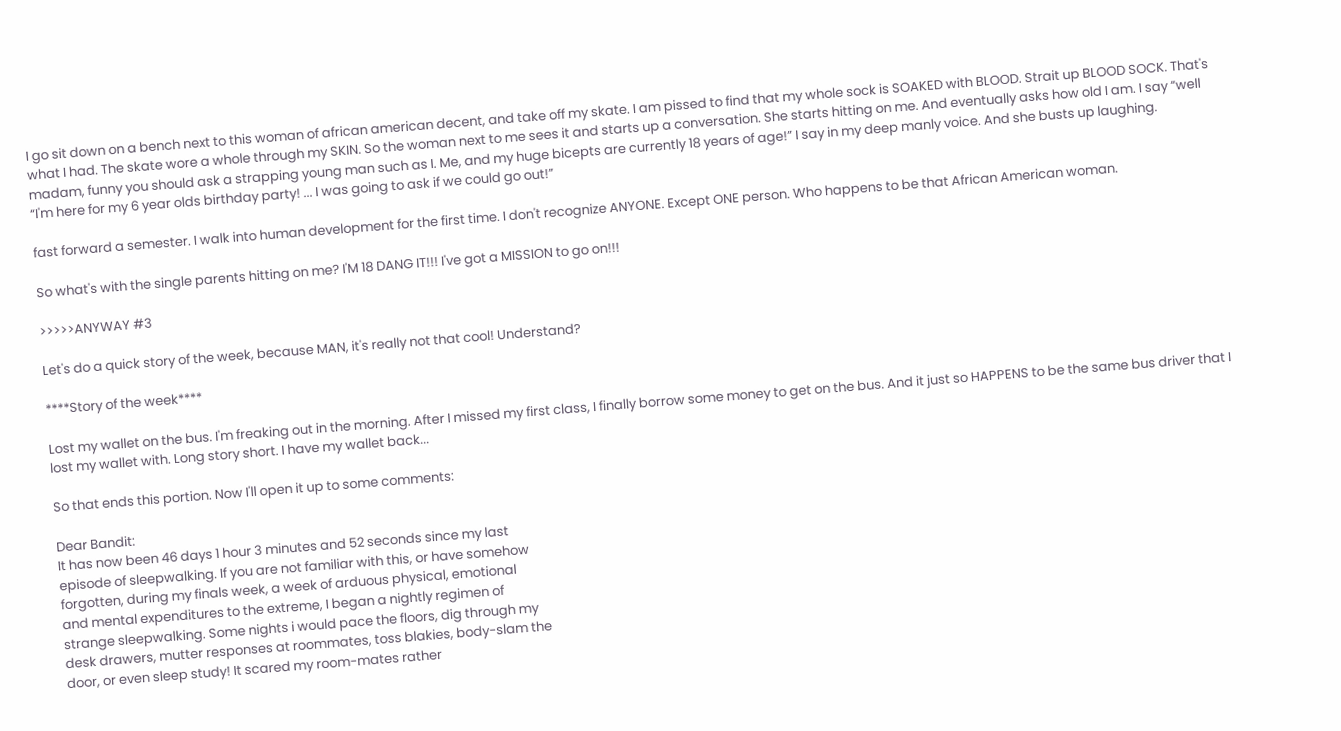I go sit down on a bench next to this woman of african american decent, and take off my skate. I am pissed to find that my whole sock is SOAKED with BLOOD. Strait up BLOOD SOCK. That's what I had. The skate wore a whole through my SKIN. So the woman next to me sees it and starts up a conversation. She starts hitting on me. And eventually asks how old I am. I say “well madam, funny you should ask a strapping young man such as I. Me, and my huge bicepts are currently 18 years of age!” I say in my deep manly voice. And she busts up laughing.
“I'm here for my 6 year olds birthday party! ... I was going to ask if we could go out!”

fast forward a semester. I walk into human development for the first time. I don't recognize ANYONE. Except ONE person. Who happens to be that African American woman.

So what's with the single parents hitting on me? I'M 18 DANG IT!!! I've got a MISSION to go on!!!

>>>>>ANYWAY #3

Let's do a quick story of the week, because MAN, it's really not that cool! Understand?

****Story of the week****

Lost my wallet on the bus. I'm freaking out in the morning. After I missed my first class, I finally borrow some money to get on the bus. And it just so HAPPENS to be the same bus driver that I lost my wallet with. Long story short. I have my wallet back...

So that ends this portion. Now I'll open it up to some comments:

Dear Bandit:
It has now been 46 days 1 hour 3 minutes and 52 seconds since my last
episode of sleepwalking. If you are not familiar with this, or have somehow
forgotten, during my finals week, a week of arduous physical, emotional
and mental expenditures to the extreme, I began a nightly regimen of
strange sleepwalking. Some nights i would pace the floors, dig through my
desk drawers, mutter responses at roommates, toss blakies, body-slam the
door, or even sleep study! It scared my room-mates rather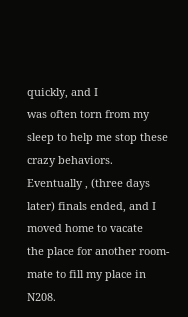quickly, and I
was often torn from my sleep to help me stop these crazy behaviors.
Eventually , (three days later) finals ended, and I moved home to vacate
the place for another room-mate to fill my place in N208.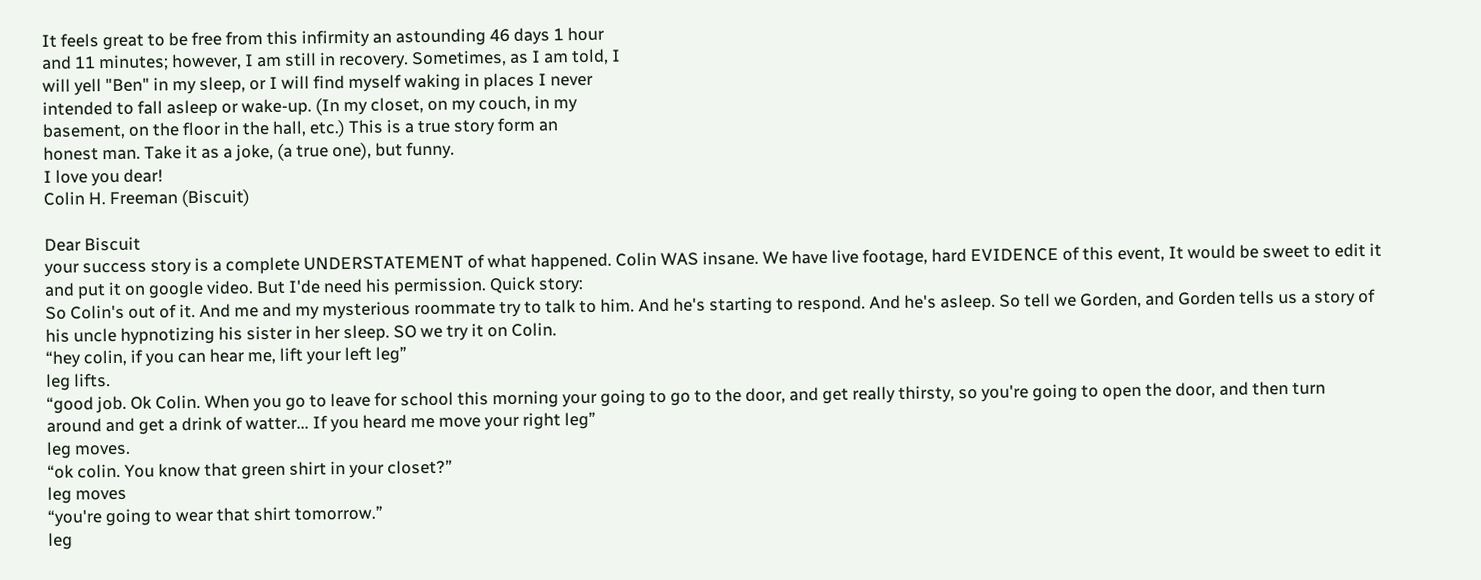It feels great to be free from this infirmity an astounding 46 days 1 hour
and 11 minutes; however, I am still in recovery. Sometimes, as I am told, I
will yell "Ben" in my sleep, or I will find myself waking in places I never
intended to fall asleep or wake-up. (In my closet, on my couch, in my
basement, on the floor in the hall, etc.) This is a true story form an
honest man. Take it as a joke, (a true one), but funny.
I love you dear!
Colin H. Freeman (Biscuit)

Dear Biscuit
your success story is a complete UNDERSTATEMENT of what happened. Colin WAS insane. We have live footage, hard EVIDENCE of this event, It would be sweet to edit it and put it on google video. But I'de need his permission. Quick story:
So Colin's out of it. And me and my mysterious roommate try to talk to him. And he's starting to respond. And he's asleep. So tell we Gorden, and Gorden tells us a story of his uncle hypnotizing his sister in her sleep. SO we try it on Colin.
“hey colin, if you can hear me, lift your left leg”
leg lifts.
“good job. Ok Colin. When you go to leave for school this morning your going to go to the door, and get really thirsty, so you're going to open the door, and then turn around and get a drink of watter... If you heard me move your right leg”
leg moves.
“ok colin. You know that green shirt in your closet?”
leg moves
“you're going to wear that shirt tomorrow.”
leg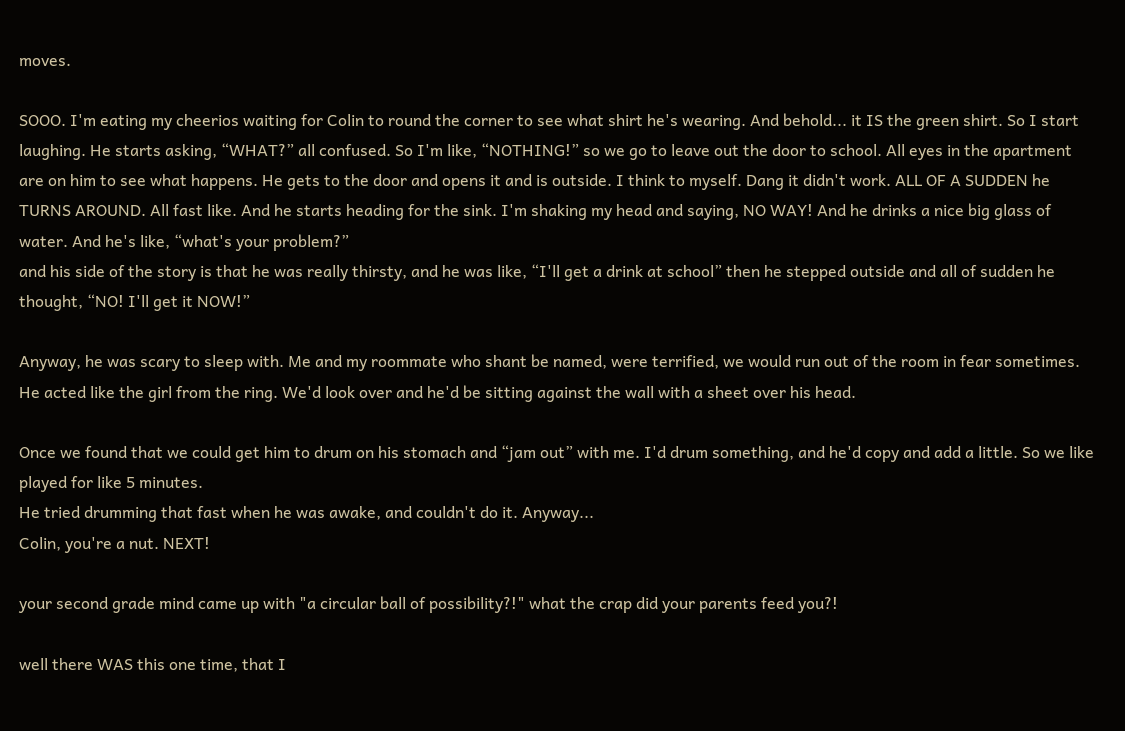moves.

SOOO. I'm eating my cheerios waiting for Colin to round the corner to see what shirt he's wearing. And behold... it IS the green shirt. So I start laughing. He starts asking, “WHAT?” all confused. So I'm like, “NOTHING!” so we go to leave out the door to school. All eyes in the apartment are on him to see what happens. He gets to the door and opens it and is outside. I think to myself. Dang it didn't work. ALL OF A SUDDEN he TURNS AROUND. All fast like. And he starts heading for the sink. I'm shaking my head and saying, NO WAY! And he drinks a nice big glass of water. And he's like, “what's your problem?”
and his side of the story is that he was really thirsty, and he was like, “I'll get a drink at school” then he stepped outside and all of sudden he thought, “NO! I'll get it NOW!”

Anyway, he was scary to sleep with. Me and my roommate who shant be named, were terrified, we would run out of the room in fear sometimes. He acted like the girl from the ring. We'd look over and he'd be sitting against the wall with a sheet over his head.

Once we found that we could get him to drum on his stomach and “jam out” with me. I'd drum something, and he'd copy and add a little. So we like played for like 5 minutes.
He tried drumming that fast when he was awake, and couldn't do it. Anyway...
Colin, you're a nut. NEXT!

your second grade mind came up with "a circular ball of possibility?!" what the crap did your parents feed you?!

well there WAS this one time, that I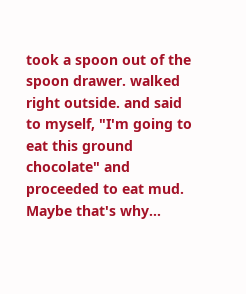took a spoon out of the spoon drawer. walked right outside. and said to myself, "I'm going to eat this ground chocolate" and proceeded to eat mud. Maybe that's why...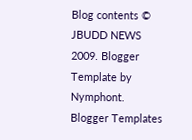Blog contents © JBUDD NEWS 2009. Blogger Template by Nymphont. Blogger Templates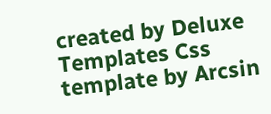created by Deluxe Templates Css template by Arcsin